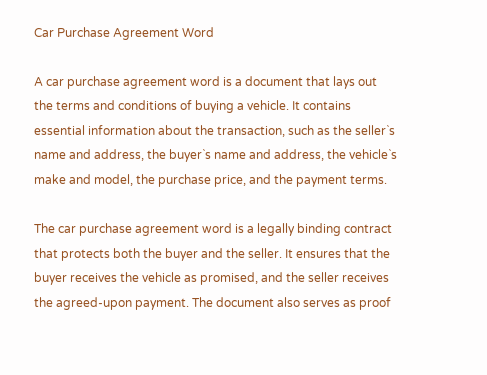Car Purchase Agreement Word

A car purchase agreement word is a document that lays out the terms and conditions of buying a vehicle. It contains essential information about the transaction, such as the seller`s name and address, the buyer`s name and address, the vehicle`s make and model, the purchase price, and the payment terms.

The car purchase agreement word is a legally binding contract that protects both the buyer and the seller. It ensures that the buyer receives the vehicle as promised, and the seller receives the agreed-upon payment. The document also serves as proof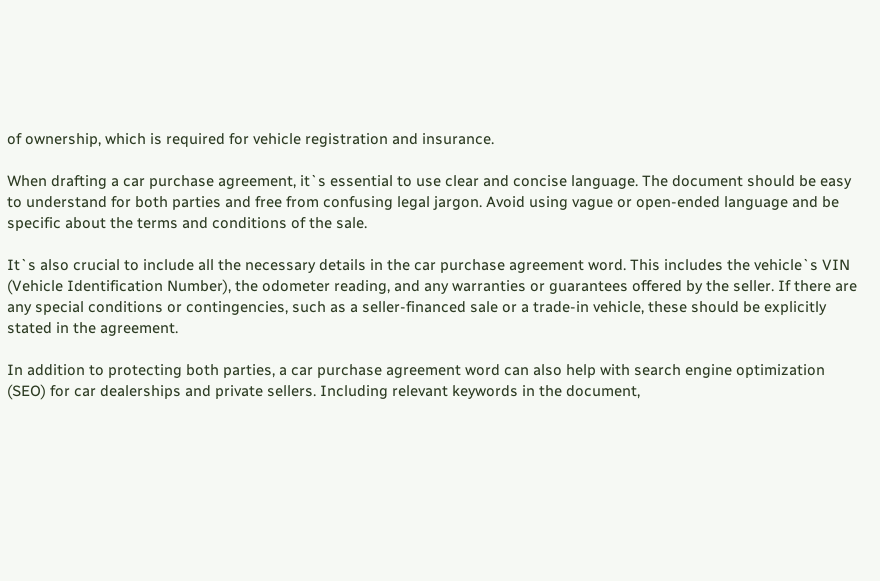of ownership, which is required for vehicle registration and insurance.

When drafting a car purchase agreement, it`s essential to use clear and concise language. The document should be easy to understand for both parties and free from confusing legal jargon. Avoid using vague or open-ended language and be specific about the terms and conditions of the sale.

It`s also crucial to include all the necessary details in the car purchase agreement word. This includes the vehicle`s VIN (Vehicle Identification Number), the odometer reading, and any warranties or guarantees offered by the seller. If there are any special conditions or contingencies, such as a seller-financed sale or a trade-in vehicle, these should be explicitly stated in the agreement.

In addition to protecting both parties, a car purchase agreement word can also help with search engine optimization (SEO) for car dealerships and private sellers. Including relevant keywords in the document,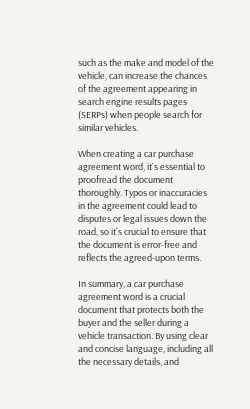such as the make and model of the vehicle, can increase the chances of the agreement appearing in search engine results pages (SERPs) when people search for similar vehicles.

When creating a car purchase agreement word, it`s essential to proofread the document thoroughly. Typos or inaccuracies in the agreement could lead to disputes or legal issues down the road, so it`s crucial to ensure that the document is error-free and reflects the agreed-upon terms.

In summary, a car purchase agreement word is a crucial document that protects both the buyer and the seller during a vehicle transaction. By using clear and concise language, including all the necessary details, and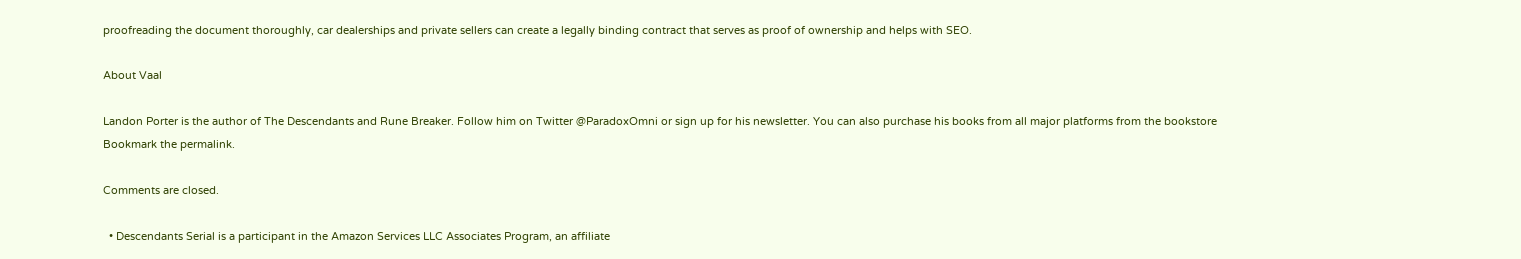proofreading the document thoroughly, car dealerships and private sellers can create a legally binding contract that serves as proof of ownership and helps with SEO.

About Vaal

Landon Porter is the author of The Descendants and Rune Breaker. Follow him on Twitter @ParadoxOmni or sign up for his newsletter. You can also purchase his books from all major platforms from the bookstore
Bookmark the permalink.

Comments are closed.

  • Descendants Serial is a participant in the Amazon Services LLC Associates Program, an affiliate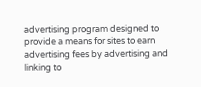advertising program designed to provide a means for sites to earn advertising fees by advertising and linking to